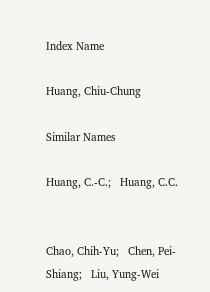Index Name

Huang, Chiu-Chung

Similar Names

Huang, C.-C.;   Huang, C.C.


Chao, Chih-Yu;   Chen, Pei-Shiang;   Liu, Yung-Wei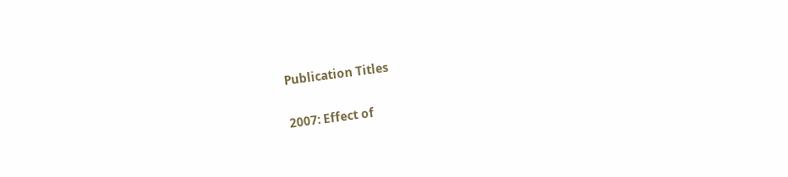Publication Titles

2007: Effect of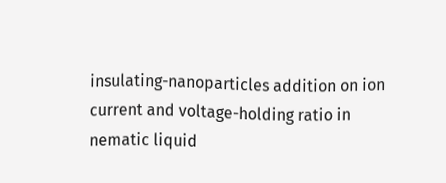insulating-nanoparticles addition on ion current and voltage-holding ratio in nematic liquid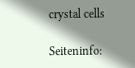crystal cells

Seiteninfo: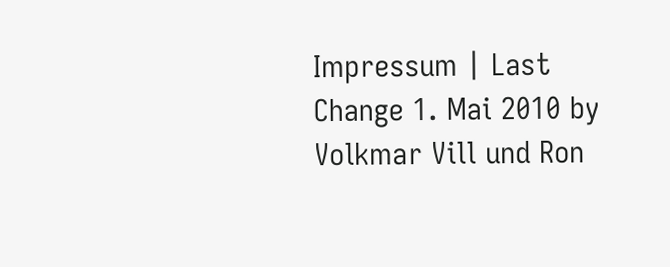Impressum | Last Change 1. Mai 2010 by Volkmar Vill und Ron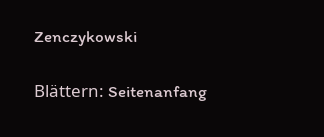Zenczykowski

Blättern: Seitenanfang